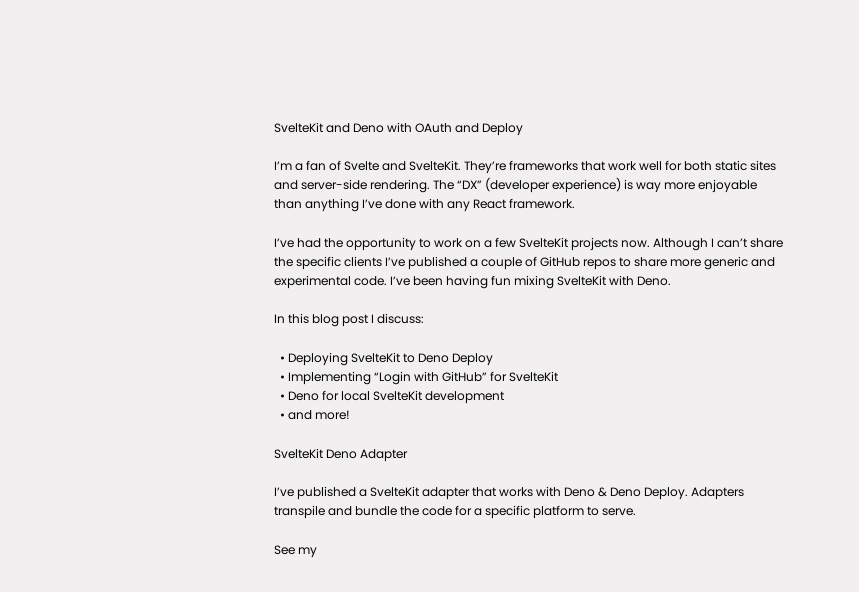SvelteKit and Deno with OAuth and Deploy

I’m a fan of Svelte and SvelteKit. They’re frameworks that work well for both static sites and server-side rendering. The “DX” (developer experience) is way more enjoyable than anything I’ve done with any React framework.

I’ve had the opportunity to work on a few SvelteKit projects now. Although I can’t share the specific clients I’ve published a couple of GitHub repos to share more generic and experimental code. I’ve been having fun mixing SvelteKit with Deno.

In this blog post I discuss:

  • Deploying SvelteKit to Deno Deploy
  • Implementing “Login with GitHub” for SvelteKit
  • Deno for local SvelteKit development
  • and more!

SvelteKit Deno Adapter

I’ve published a SvelteKit adapter that works with Deno & Deno Deploy. Adapters transpile and bundle the code for a specific platform to serve.

See my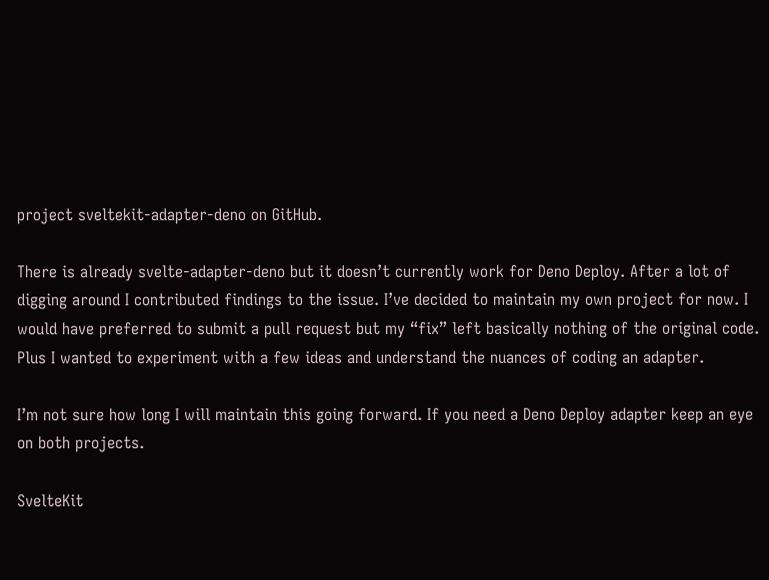project sveltekit-adapter-deno on GitHub.

There is already svelte-adapter-deno but it doesn’t currently work for Deno Deploy. After a lot of digging around I contributed findings to the issue. I’ve decided to maintain my own project for now. I would have preferred to submit a pull request but my “fix” left basically nothing of the original code. Plus I wanted to experiment with a few ideas and understand the nuances of coding an adapter.

I’m not sure how long I will maintain this going forward. If you need a Deno Deploy adapter keep an eye on both projects.

SvelteKit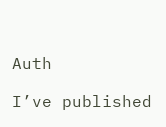Auth

I’ve published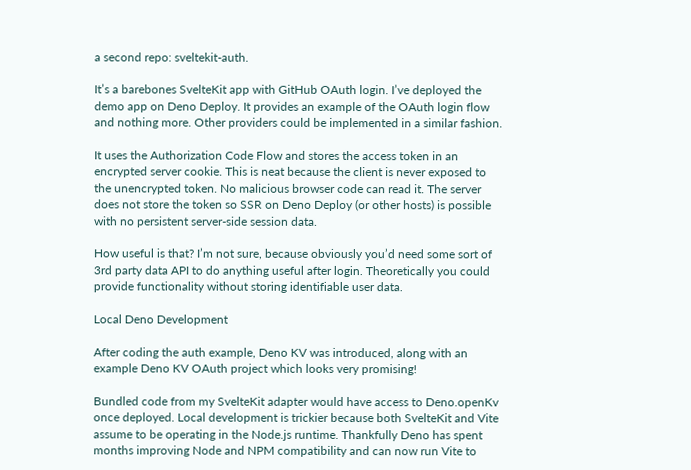a second repo: sveltekit-auth.

It’s a barebones SvelteKit app with GitHub OAuth login. I’ve deployed the demo app on Deno Deploy. It provides an example of the OAuth login flow and nothing more. Other providers could be implemented in a similar fashion.

It uses the Authorization Code Flow and stores the access token in an encrypted server cookie. This is neat because the client is never exposed to the unencrypted token. No malicious browser code can read it. The server does not store the token so SSR on Deno Deploy (or other hosts) is possible with no persistent server-side session data.

How useful is that? I’m not sure, because obviously you’d need some sort of 3rd party data API to do anything useful after login. Theoretically you could provide functionality without storing identifiable user data.

Local Deno Development

After coding the auth example, Deno KV was introduced, along with an example Deno KV OAuth project which looks very promising!

Bundled code from my SvelteKit adapter would have access to Deno.openKv once deployed. Local development is trickier because both SvelteKit and Vite assume to be operating in the Node.js runtime. Thankfully Deno has spent months improving Node and NPM compatibility and can now run Vite to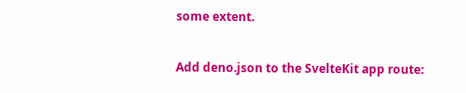some extent.

Add deno.json to the SvelteKit app route: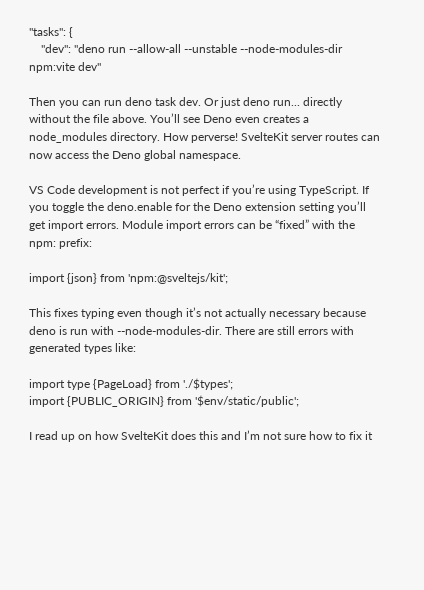"tasks": {
    "dev": "deno run --allow-all --unstable --node-modules-dir npm:vite dev"

Then you can run deno task dev. Or just deno run... directly without the file above. You’ll see Deno even creates a node_modules directory. How perverse! SvelteKit server routes can now access the Deno global namespace.

VS Code development is not perfect if you’re using TypeScript. If you toggle the deno.enable for the Deno extension setting you’ll get import errors. Module import errors can be “fixed” with the npm: prefix:

import {json} from 'npm:@sveltejs/kit';

This fixes typing even though it’s not actually necessary because deno is run with --node-modules-dir. There are still errors with generated types like:

import type {PageLoad} from './$types';
import {PUBLIC_ORIGIN} from '$env/static/public';

I read up on how SvelteKit does this and I’m not sure how to fix it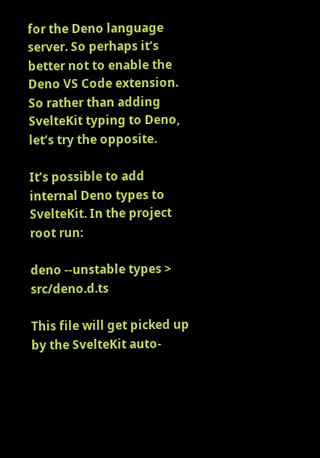for the Deno language server. So perhaps it’s better not to enable the Deno VS Code extension. So rather than adding SvelteKit typing to Deno, let’s try the opposite.

It’s possible to add internal Deno types to SvelteKit. In the project root run:

deno --unstable types > src/deno.d.ts

This file will get picked up by the SvelteKit auto-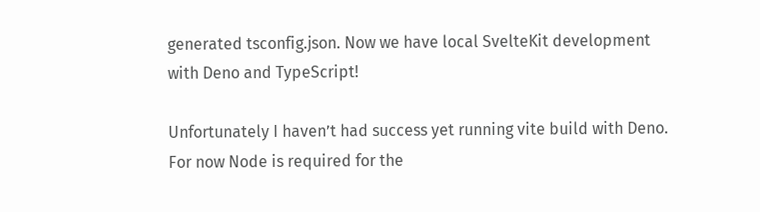generated tsconfig.json. Now we have local SvelteKit development with Deno and TypeScript!

Unfortunately I haven’t had success yet running vite build with Deno. For now Node is required for the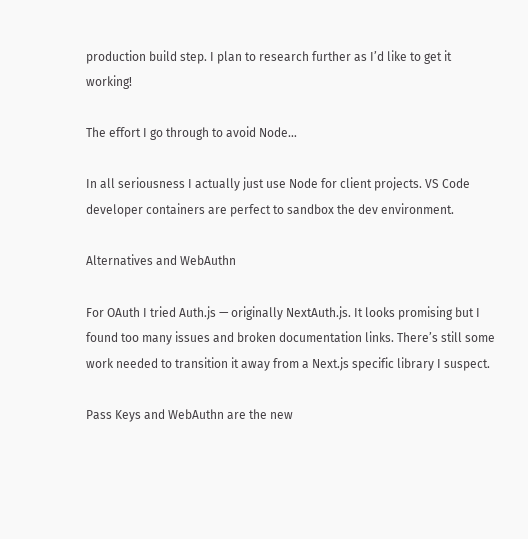production build step. I plan to research further as I’d like to get it working!

The effort I go through to avoid Node…

In all seriousness I actually just use Node for client projects. VS Code developer containers are perfect to sandbox the dev environment.

Alternatives and WebAuthn

For OAuth I tried Auth.js — originally NextAuth.js. It looks promising but I found too many issues and broken documentation links. There’s still some work needed to transition it away from a Next.js specific library I suspect.

Pass Keys and WebAuthn are the new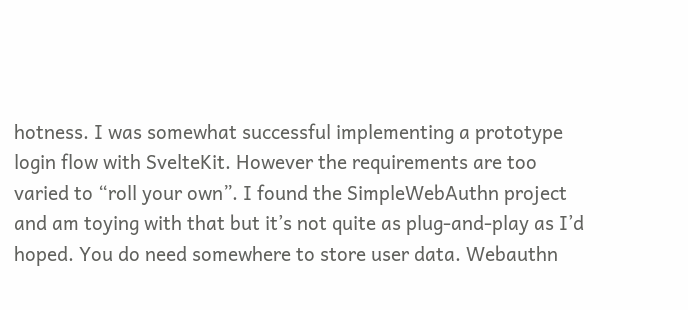hotness. I was somewhat successful implementing a prototype login flow with SvelteKit. However the requirements are too varied to “roll your own”. I found the SimpleWebAuthn project and am toying with that but it’s not quite as plug-and-play as I’d hoped. You do need somewhere to store user data. Webauthn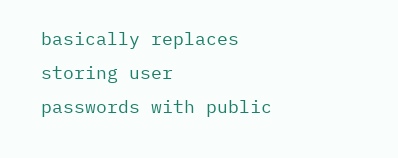basically replaces storing user passwords with public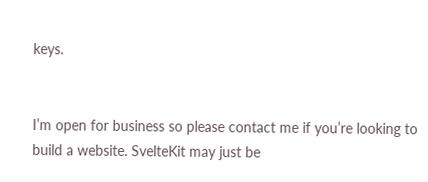keys.


I’m open for business so please contact me if you’re looking to build a website. SvelteKit may just be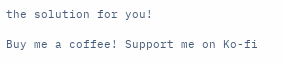the solution for you!

Buy me a coffee! Support me on Ko-fi